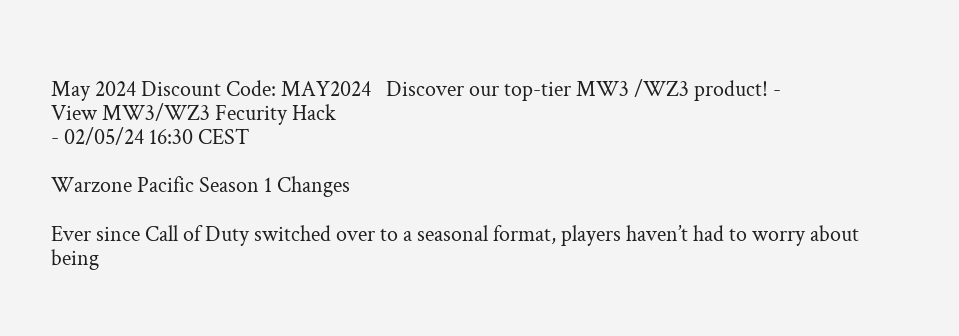May 2024 Discount Code: MAY2024   Discover our top-tier MW3 /WZ3 product! -
View MW3/WZ3 Fecurity Hack
- 02/05/24 16:30 CEST

Warzone Pacific Season 1 Changes

Ever since Call of Duty switched over to a seasonal format, players haven’t had to worry about being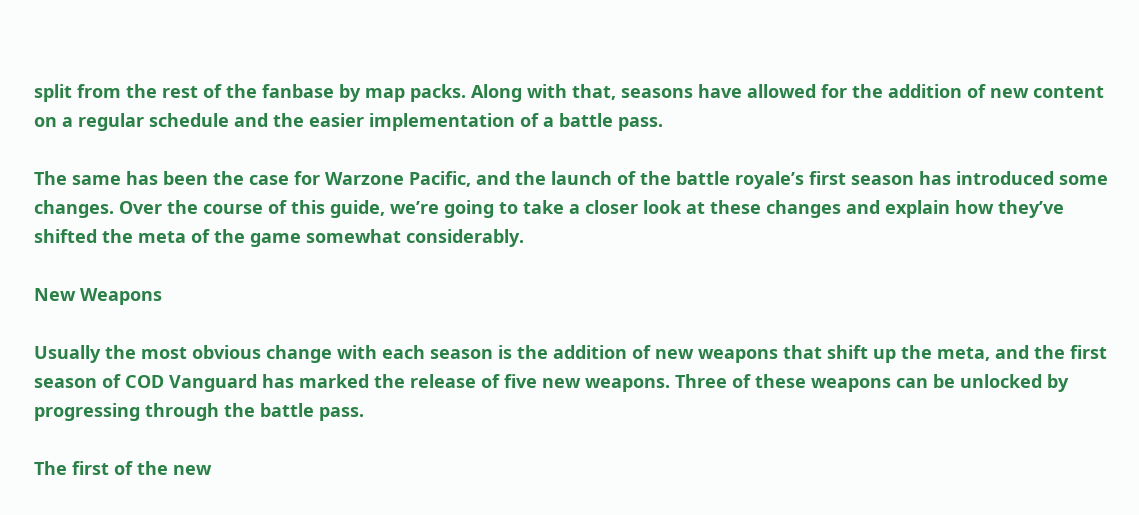split from the rest of the fanbase by map packs. Along with that, seasons have allowed for the addition of new content on a regular schedule and the easier implementation of a battle pass.

The same has been the case for Warzone Pacific, and the launch of the battle royale’s first season has introduced some changes. Over the course of this guide, we’re going to take a closer look at these changes and explain how they’ve shifted the meta of the game somewhat considerably.

New Weapons

Usually the most obvious change with each season is the addition of new weapons that shift up the meta, and the first season of COD Vanguard has marked the release of five new weapons. Three of these weapons can be unlocked by progressing through the battle pass.

The first of the new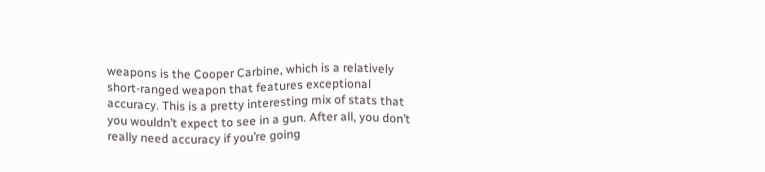weapons is the Cooper Carbine, which is a relatively short-ranged weapon that features exceptional accuracy. This is a pretty interesting mix of stats that you wouldn’t expect to see in a gun. After all, you don’t really need accuracy if you’re going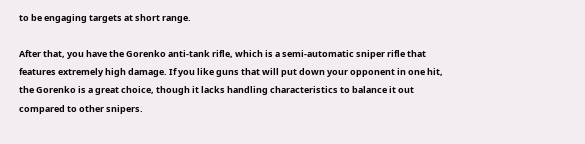to be engaging targets at short range.

After that, you have the Gorenko anti-tank rifle, which is a semi-automatic sniper rifle that features extremely high damage. If you like guns that will put down your opponent in one hit, the Gorenko is a great choice, though it lacks handling characteristics to balance it out compared to other snipers.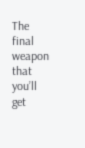The final weapon that you’ll get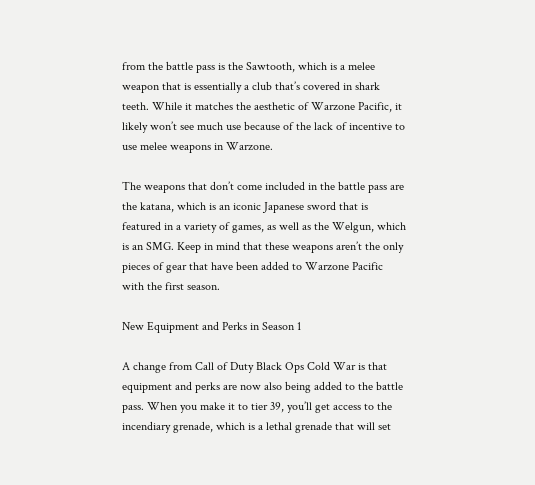from the battle pass is the Sawtooth, which is a melee weapon that is essentially a club that’s covered in shark teeth. While it matches the aesthetic of Warzone Pacific, it likely won’t see much use because of the lack of incentive to use melee weapons in Warzone.

The weapons that don’t come included in the battle pass are the katana, which is an iconic Japanese sword that is featured in a variety of games, as well as the Welgun, which is an SMG. Keep in mind that these weapons aren’t the only pieces of gear that have been added to Warzone Pacific with the first season.

New Equipment and Perks in Season 1

A change from Call of Duty Black Ops Cold War is that equipment and perks are now also being added to the battle pass. When you make it to tier 39, you’ll get access to the incendiary grenade, which is a lethal grenade that will set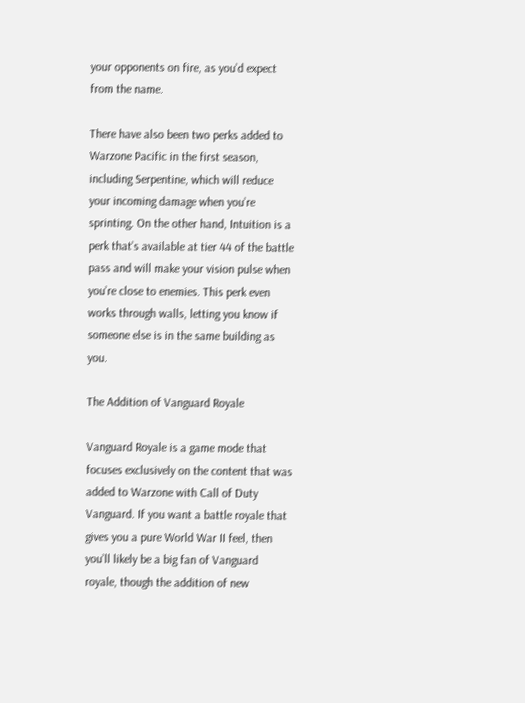your opponents on fire, as you’d expect from the name.

There have also been two perks added to Warzone Pacific in the first season, including Serpentine, which will reduce your incoming damage when you’re sprinting. On the other hand, Intuition is a perk that’s available at tier 44 of the battle pass and will make your vision pulse when you’re close to enemies. This perk even works through walls, letting you know if someone else is in the same building as you.

The Addition of Vanguard Royale

Vanguard Royale is a game mode that focuses exclusively on the content that was added to Warzone with Call of Duty Vanguard. If you want a battle royale that gives you a pure World War II feel, then you’ll likely be a big fan of Vanguard royale, though the addition of new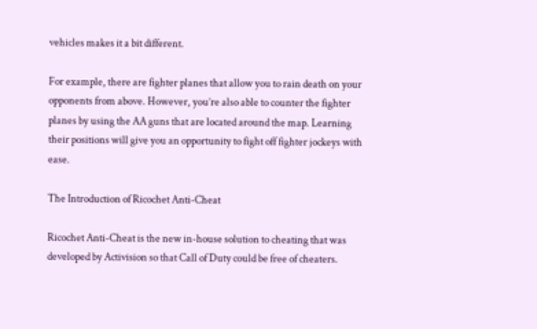vehicles makes it a bit different.

For example, there are fighter planes that allow you to rain death on your opponents from above. However, you’re also able to counter the fighter planes by using the AA guns that are located around the map. Learning their positions will give you an opportunity to fight off fighter jockeys with ease.

The Introduction of Ricochet Anti-Cheat

Ricochet Anti-Cheat is the new in-house solution to cheating that was developed by Activision so that Call of Duty could be free of cheaters.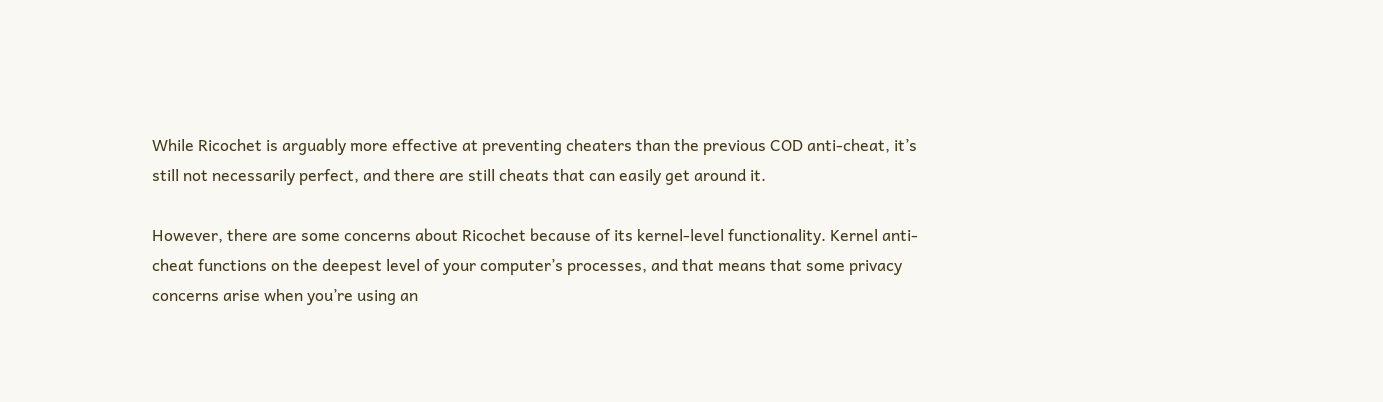While Ricochet is arguably more effective at preventing cheaters than the previous COD anti-cheat, it’s still not necessarily perfect, and there are still cheats that can easily get around it.

However, there are some concerns about Ricochet because of its kernel-level functionality. Kernel anti-cheat functions on the deepest level of your computer’s processes, and that means that some privacy concerns arise when you’re using an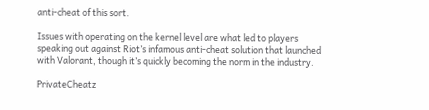anti-cheat of this sort.

Issues with operating on the kernel level are what led to players speaking out against Riot’s infamous anti-cheat solution that launched with Valorant, though it’s quickly becoming the norm in the industry.

PrivateCheatz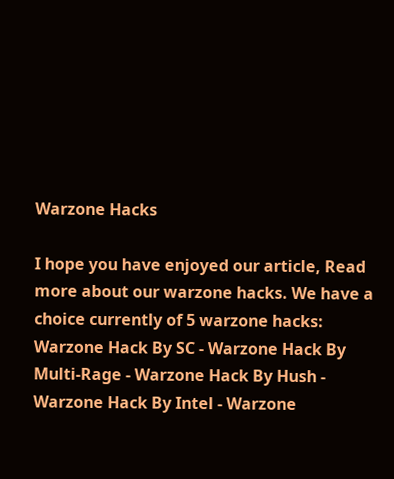Warzone Hacks

I hope you have enjoyed our article, Read more about our warzone hacks. We have a choice currently of 5 warzone hacks: Warzone Hack By SC - Warzone Hack By Multi-Rage - Warzone Hack By Hush - Warzone Hack By Intel - Warzone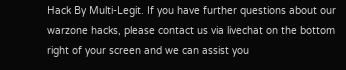Hack By Multi-Legit. If you have further questions about our warzone hacks, please contact us via livechat on the bottom right of your screen and we can assist you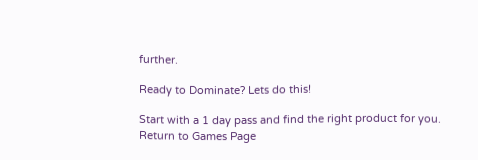further.

Ready to Dominate? Lets do this!

Start with a 1 day pass and find the right product for you.
Return to Games Page